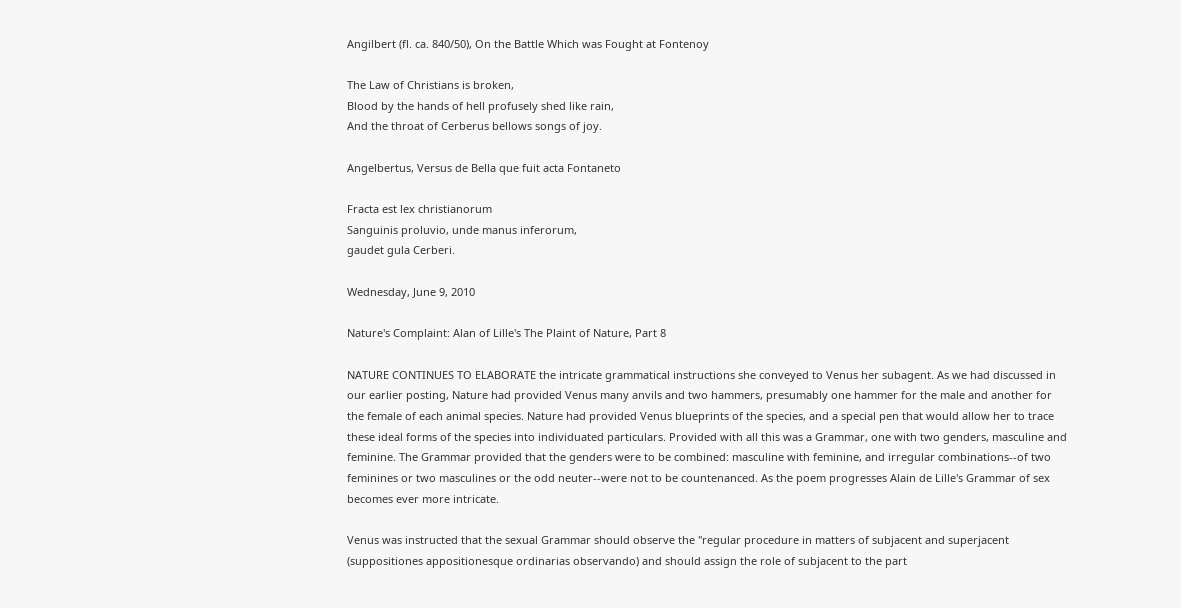Angilbert (fl. ca. 840/50), On the Battle Which was Fought at Fontenoy

The Law of Christians is broken,
Blood by the hands of hell profusely shed like rain,
And the throat of Cerberus bellows songs of joy.

Angelbertus, Versus de Bella que fuit acta Fontaneto

Fracta est lex christianorum
Sanguinis proluvio, unde manus inferorum,
gaudet gula Cerberi.

Wednesday, June 9, 2010

Nature's Complaint: Alan of Lille's The Plaint of Nature, Part 8

NATURE CONTINUES TO ELABORATE the intricate grammatical instructions she conveyed to Venus her subagent. As we had discussed in our earlier posting, Nature had provided Venus many anvils and two hammers, presumably one hammer for the male and another for the female of each animal species. Nature had provided Venus blueprints of the species, and a special pen that would allow her to trace these ideal forms of the species into individuated particulars. Provided with all this was a Grammar, one with two genders, masculine and feminine. The Grammar provided that the genders were to be combined: masculine with feminine, and irregular combinations--of two feminines or two masculines or the odd neuter--were not to be countenanced. As the poem progresses Alain de Lille's Grammar of sex becomes ever more intricate.

Venus was instructed that the sexual Grammar should observe the "regular procedure in matters of subjacent and superjacent (suppositiones appositionesque ordinarias observando) and should assign the role of subjacent to the part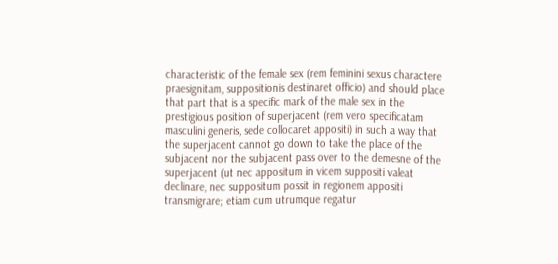characteristic of the female sex (rem feminini sexus charactere praesignitam, suppositionis destinaret officio) and should place that part that is a specific mark of the male sex in the prestigious position of superjacent (rem vero specificatam masculini generis, sede collocaret appositi) in such a way that the superjacent cannot go down to take the place of the subjacent nor the subjacent pass over to the demesne of the superjacent (ut nec appositum in vicem suppositi valeat declinare, nec suppositum possit in regionem appositi transmigrare; etiam cum utrumque regatur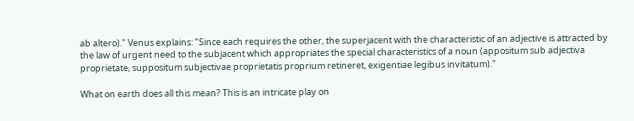ab altero)." Venus explains: "Since each requires the other, the superjacent with the characteristic of an adjective is attracted by the law of urgent need to the subjacent which appropriates the special characteristics of a noun (appositum sub adjectiva proprietate, suppositum subjectivae proprietatis proprium retineret, exigentiae legibus invitatum)."

What on earth does all this mean? This is an intricate play on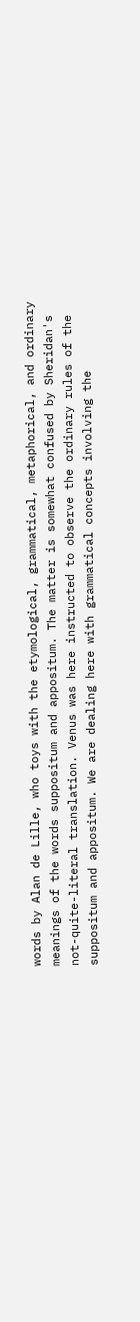words by Alan de Lille, who toys with the etymological, grammatical, metaphorical, and ordinary meanings of the words suppositum and appositum. The matter is somewhat confused by Sheridan's not-quite-literal translation. Venus was here instructed to observe the ordinary rules of the suppositum and appositum. We are dealing here with grammatical concepts involving the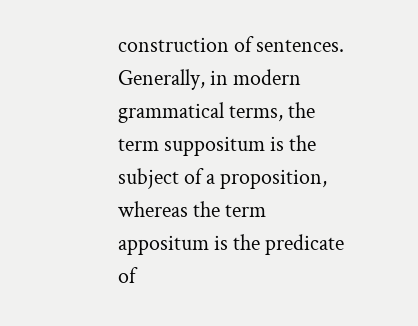construction of sentences. Generally, in modern grammatical terms, the term suppositum is the subject of a proposition, whereas the term appositum is the predicate of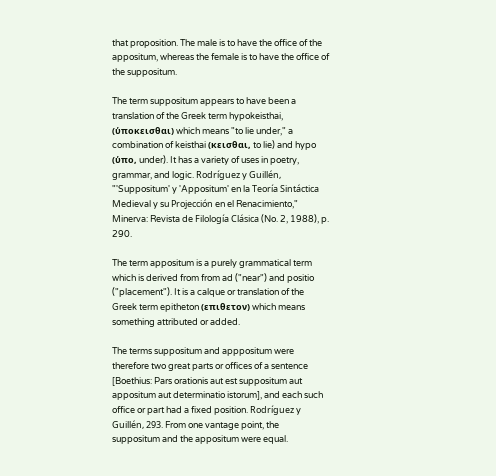that proposition. The male is to have the office of the appositum, whereas the female is to have the office of the suppositum.

The term suppositum appears to have been a translation of the Greek term hypokeisthai, (ὑποκεισθαι) which means "to lie under," a combination of keisthai (κεισθαι, to lie) and hypo (ὑπο, under). It has a variety of uses in poetry, grammar, and logic. Rodríguez y Guillén, "'Suppositum' y 'Appositum' en la Teoría Sintáctica Medieval y su Projección en el Renacimiento," Minerva: Revista de Filología Clásica (No. 2, 1988), p. 290.

The term appositum is a purely grammatical term which is derived from from ad ("near") and positio ("placement"). It is a calque or translation of the Greek term epitheton (επιθετον) which means something attributed or added.

The terms suppositum and apppositum were therefore two great parts or offices of a sentence [Boethius: Pars orationis aut est suppositum aut appositum aut determinatio istorum], and each such office or part had a fixed position. Rodríguez y Guillén, 293. From one vantage point, the suppositum and the appositum were equal.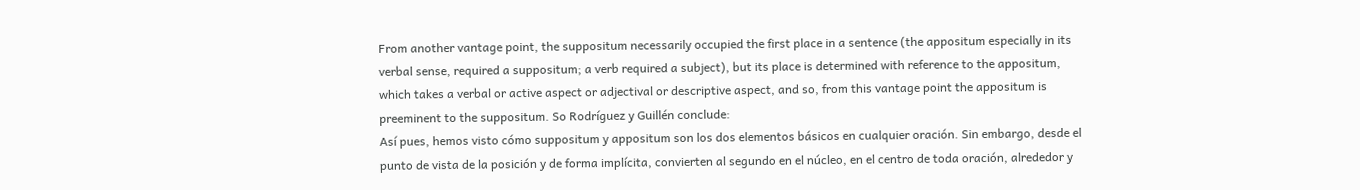From another vantage point, the suppositum necessarily occupied the first place in a sentence (the appositum especially in its verbal sense, required a suppositum; a verb required a subject), but its place is determined with reference to the appositum, which takes a verbal or active aspect or adjectival or descriptive aspect, and so, from this vantage point the appositum is preeminent to the suppositum. So Rodríguez y Guillén conclude:
Así pues, hemos visto cómo suppositum y appositum son los dos elementos básicos en cualquier oración. Sin embargo, desde el punto de vista de la posición y de forma implícita, convierten al segundo en el núcleo, en el centro de toda oración, alrededor y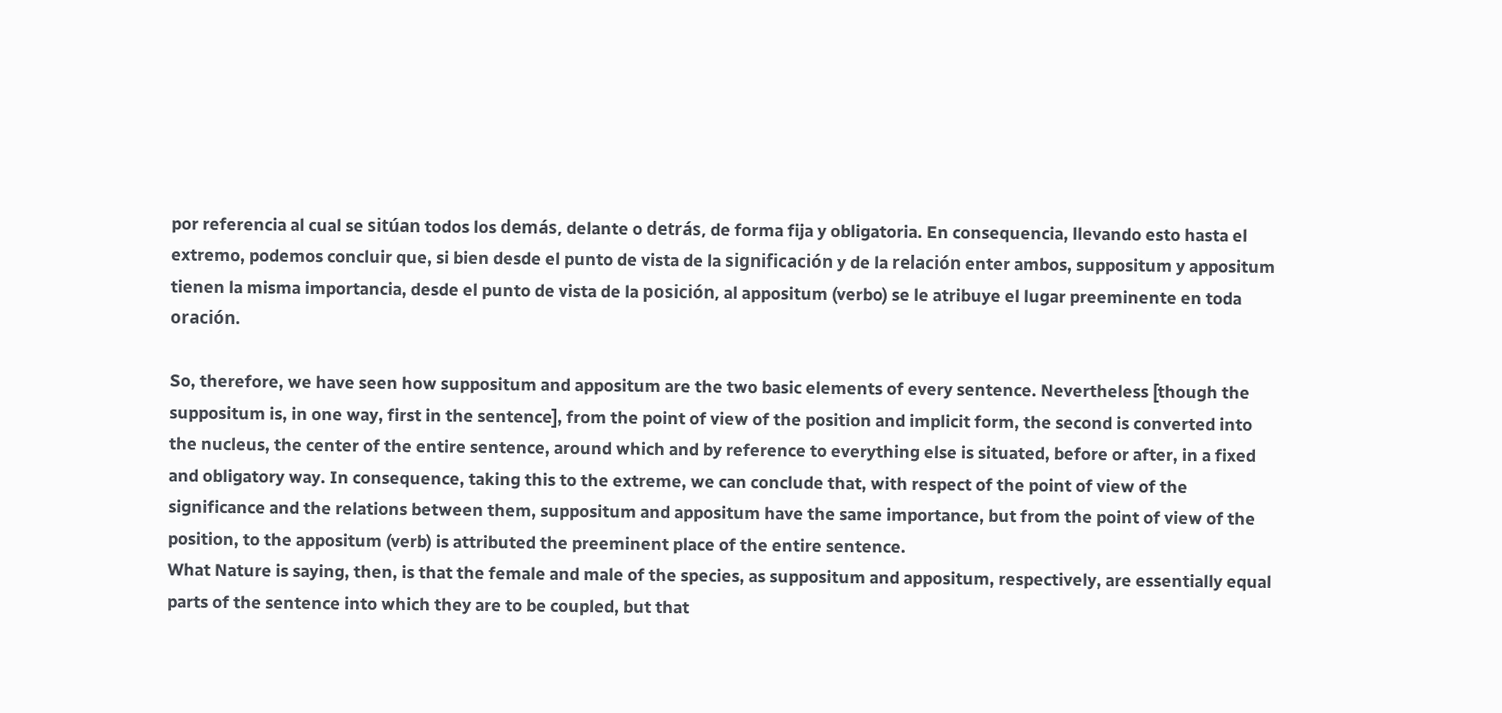por referencia al cual se sitúan todos los demás, delante o detrás, de forma fija y obligatoria. En consequencia, llevando esto hasta el extremo, podemos concluir que, si bien desde el punto de vista de la significación y de la relación enter ambos, suppositum y appositum tienen la misma importancia, desde el punto de vista de la posición, al appositum (verbo) se le atribuye el lugar preeminente en toda oración.

So, therefore, we have seen how suppositum and appositum are the two basic elements of every sentence. Nevertheless [though the suppositum is, in one way, first in the sentence], from the point of view of the position and implicit form, the second is converted into the nucleus, the center of the entire sentence, around which and by reference to everything else is situated, before or after, in a fixed and obligatory way. In consequence, taking this to the extreme, we can conclude that, with respect of the point of view of the significance and the relations between them, suppositum and appositum have the same importance, but from the point of view of the position, to the appositum (verb) is attributed the preeminent place of the entire sentence.
What Nature is saying, then, is that the female and male of the species, as suppositum and appositum, respectively, are essentially equal parts of the sentence into which they are to be coupled, but that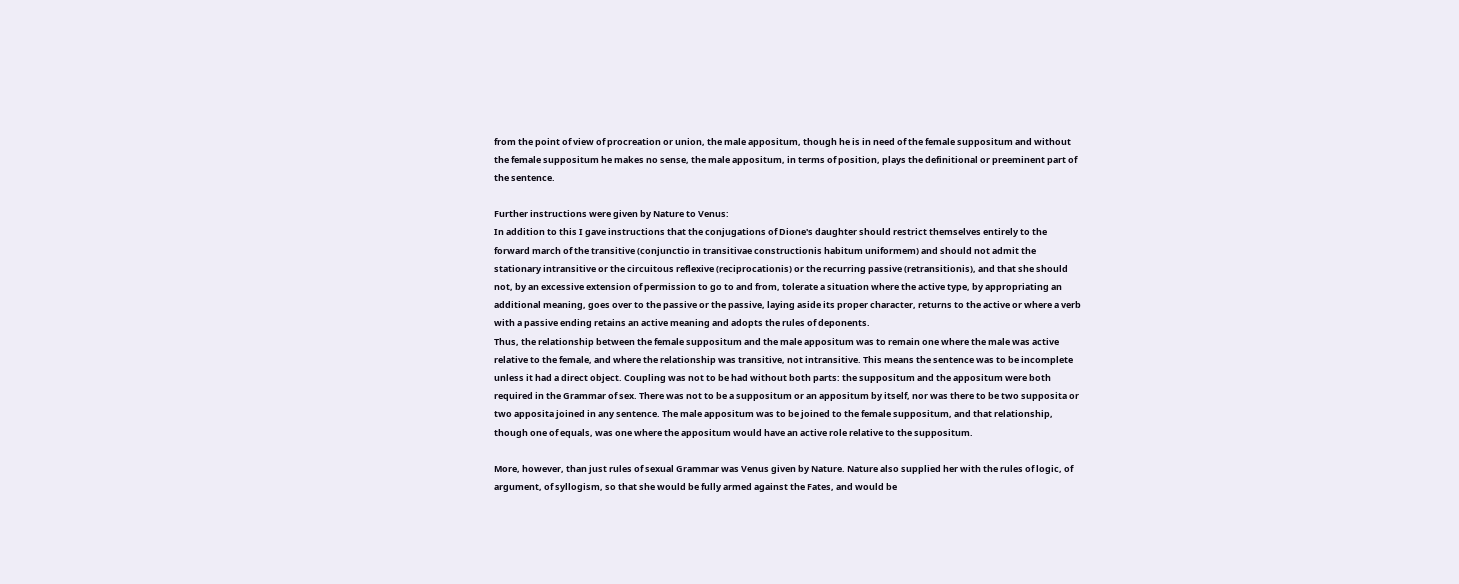from the point of view of procreation or union, the male appositum, though he is in need of the female suppositum and without the female suppositum he makes no sense, the male appositum, in terms of position, plays the definitional or preeminent part of the sentence.

Further instructions were given by Nature to Venus:
In addition to this I gave instructions that the conjugations of Dione's daughter should restrict themselves entirely to the forward march of the transitive (conjunctio in transitivae constructionis habitum uniformem) and should not admit the stationary intransitive or the circuitous reflexive (reciprocationis) or the recurring passive (retransitionis), and that she should not, by an excessive extension of permission to go to and from, tolerate a situation where the active type, by appropriating an additional meaning, goes over to the passive or the passive, laying aside its proper character, returns to the active or where a verb with a passive ending retains an active meaning and adopts the rules of deponents.
Thus, the relationship between the female suppositum and the male appositum was to remain one where the male was active relative to the female, and where the relationship was transitive, not intransitive. This means the sentence was to be incomplete unless it had a direct object. Coupling was not to be had without both parts: the suppositum and the appositum were both required in the Grammar of sex. There was not to be a suppositum or an appositum by itself, nor was there to be two supposita or two apposita joined in any sentence. The male appositum was to be joined to the female suppositum, and that relationship, though one of equals, was one where the appositum would have an active role relative to the suppositum.

More, however, than just rules of sexual Grammar was Venus given by Nature. Nature also supplied her with the rules of logic, of argument, of syllogism, so that she would be fully armed against the Fates, and would be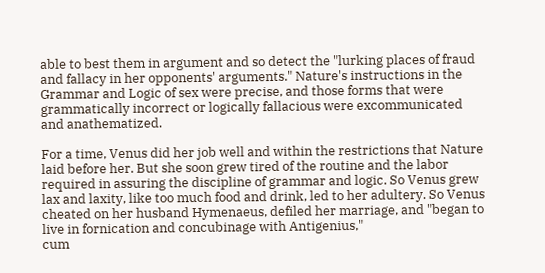able to best them in argument and so detect the "lurking places of fraud and fallacy in her opponents' arguments." Nature's instructions in the Grammar and Logic of sex were precise, and those forms that were grammatically incorrect or logically fallacious were excommunicated and anathematized.

For a time, Venus did her job well and within the restrictions that Nature laid before her. But she soon grew tired of the routine and the labor required in assuring the discipline of grammar and logic. So Venus grew lax and laxity, like too much food and drink, led to her adultery. So Venus cheated on her husband Hymenaeus, defiled her marriage, and "began to live in fornication and concubinage with Antigenius,"
cum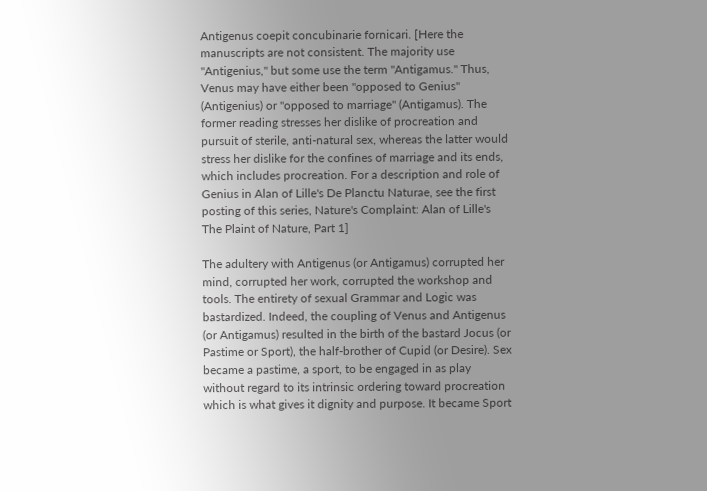Antigenus coepit concubinarie fornicari. [Here the manuscripts are not consistent. The majority use "Antigenius," but some use the term "Antigamus." Thus, Venus may have either been "opposed to Genius" (Antigenius) or "opposed to marriage" (Antigamus). The former reading stresses her dislike of procreation and pursuit of sterile, anti-natural sex, whereas the latter would stress her dislike for the confines of marriage and its ends, which includes procreation. For a description and role of Genius in Alan of Lille's De Planctu Naturae, see the first posting of this series, Nature's Complaint: Alan of Lille's The Plaint of Nature, Part 1]

The adultery with Antigenus (or Antigamus) corrupted her mind, corrupted her work, corrupted the workshop and tools. The entirety of sexual Grammar and Logic was bastardized. Indeed, the coupling of Venus and Antigenus (or Antigamus) resulted in the birth of the bastard Jocus (or Pastime or Sport), the half-brother of Cupid (or Desire). Sex became a pastime, a sport, to be engaged in as play without regard to its intrinsic ordering toward procreation which is what gives it dignity and purpose. It became Sport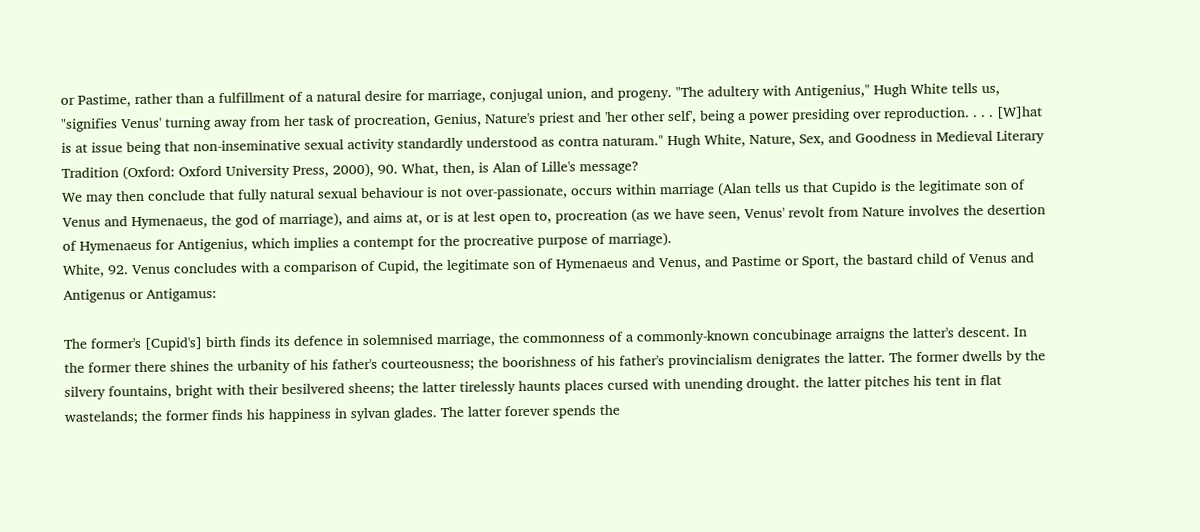or Pastime, rather than a fulfillment of a natural desire for marriage, conjugal union, and progeny. "The adultery with Antigenius," Hugh White tells us, "signifies Venus' turning away from her task of procreation, Genius, Nature's priest and 'her other self', being a power presiding over reproduction. . . . [W]hat is at issue being that non-inseminative sexual activity standardly understood as contra naturam." Hugh White, Nature, Sex, and Goodness in Medieval Literary Tradition (Oxford: Oxford University Press, 2000), 90. What, then, is Alan of Lille's message?
We may then conclude that fully natural sexual behaviour is not over-passionate, occurs within marriage (Alan tells us that Cupido is the legitimate son of Venus and Hymenaeus, the god of marriage), and aims at, or is at lest open to, procreation (as we have seen, Venus' revolt from Nature involves the desertion of Hymenaeus for Antigenius, which implies a contempt for the procreative purpose of marriage).
White, 92. Venus concludes with a comparison of Cupid, the legitimate son of Hymenaeus and Venus, and Pastime or Sport, the bastard child of Venus and Antigenus or Antigamus:

The former's [Cupid's] birth finds its defence in solemnised marriage, the commonness of a commonly-known concubinage arraigns the latter's descent. In the former there shines the urbanity of his father's courteousness; the boorishness of his father's provincialism denigrates the latter. The former dwells by the silvery fountains, bright with their besilvered sheens; the latter tirelessly haunts places cursed with unending drought. the latter pitches his tent in flat wastelands; the former finds his happiness in sylvan glades. The latter forever spends the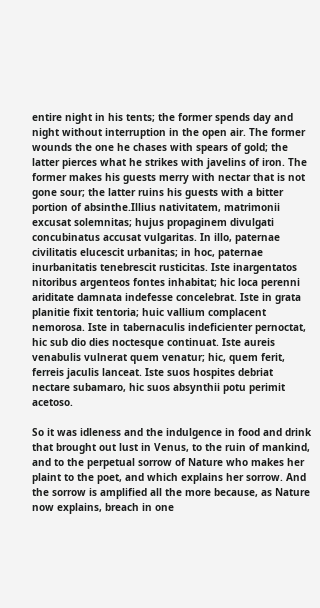entire night in his tents; the former spends day and night without interruption in the open air. The former wounds the one he chases with spears of gold; the latter pierces what he strikes with javelins of iron. The former makes his guests merry with nectar that is not gone sour; the latter ruins his guests with a bitter portion of absinthe.Illius nativitatem, matrimonii excusat solemnitas; hujus propaginem divulgati concubinatus accusat vulgaritas. In illo, paternae civilitatis elucescit urbanitas; in hoc, paternae inurbanitatis tenebrescit rusticitas. Iste inargentatos nitoribus argenteos fontes inhabitat; hic loca perenni ariditate damnata indefesse concelebrat. Iste in grata planitie fixit tentoria; huic vallium complacent nemorosa. Iste in tabernaculis indeficienter pernoctat, hic sub dio dies noctesque continuat. Iste aureis venabulis vulnerat quem venatur; hic, quem ferit, ferreis jaculis lanceat. Iste suos hospites debriat nectare subamaro, hic suos absynthii potu perimit acetoso.

So it was idleness and the indulgence in food and drink that brought out lust in Venus, to the ruin of mankind, and to the perpetual sorrow of Nature who makes her plaint to the poet, and which explains her sorrow. And the sorrow is amplified all the more because, as Nature now explains, breach in one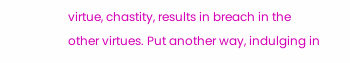virtue, chastity, results in breach in the other virtues. Put another way, indulging in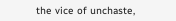the vice of unchaste,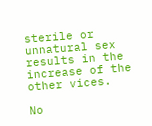sterile or unnatural sex results in the increase of the other vices.

No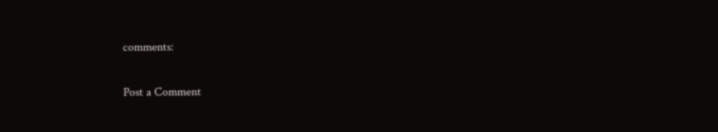comments:

Post a Comment